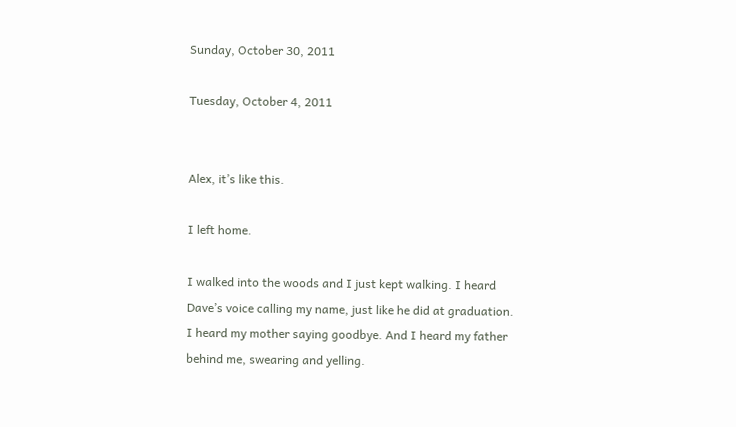Sunday, October 30, 2011

Tuesday, October 4, 2011


Alex, it’s like this.

I left home.

I walked into the woods and I just kept walking. I heard Dave’s voice calling my name, just like he did at graduation. I heard my mother saying goodbye. And I heard my father behind me, swearing and yelling.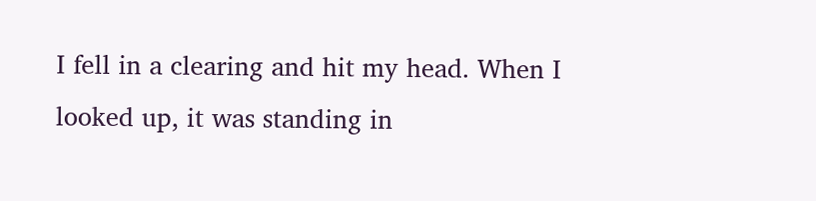I fell in a clearing and hit my head. When I looked up, it was standing in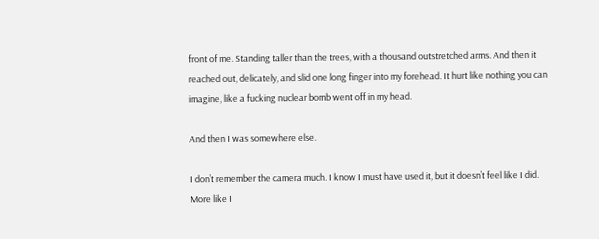front of me. Standing taller than the trees, with a thousand outstretched arms. And then it reached out, delicately, and slid one long finger into my forehead. It hurt like nothing you can imagine, like a fucking nuclear bomb went off in my head.

And then I was somewhere else.

I don’t remember the camera much. I know I must have used it, but it doesn’t feel like I did. More like I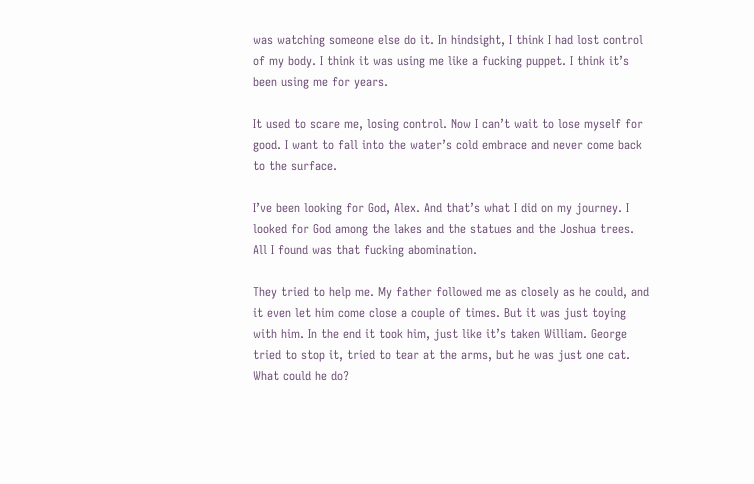was watching someone else do it. In hindsight, I think I had lost control of my body. I think it was using me like a fucking puppet. I think it’s been using me for years.

It used to scare me, losing control. Now I can’t wait to lose myself for good. I want to fall into the water’s cold embrace and never come back to the surface.

I’ve been looking for God, Alex. And that’s what I did on my journey. I looked for God among the lakes and the statues and the Joshua trees. All I found was that fucking abomination.

They tried to help me. My father followed me as closely as he could, and it even let him come close a couple of times. But it was just toying with him. In the end it took him, just like it’s taken William. George tried to stop it, tried to tear at the arms, but he was just one cat. What could he do?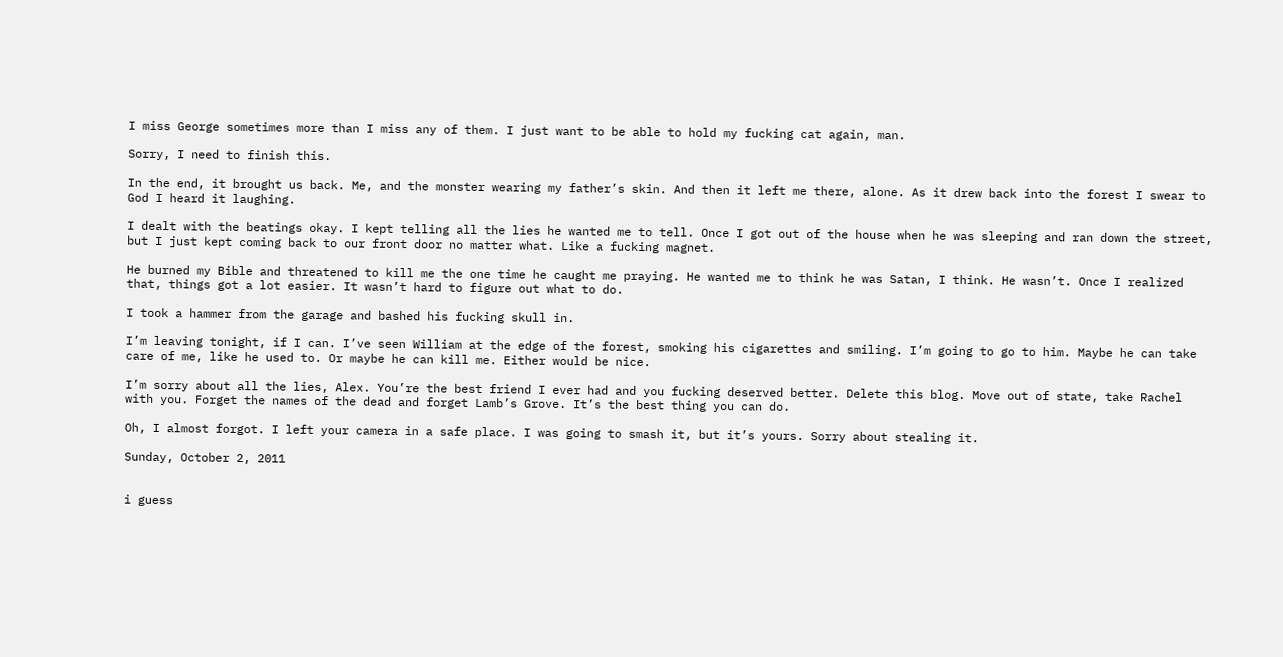I miss George sometimes more than I miss any of them. I just want to be able to hold my fucking cat again, man.

Sorry, I need to finish this.

In the end, it brought us back. Me, and the monster wearing my father’s skin. And then it left me there, alone. As it drew back into the forest I swear to God I heard it laughing.

I dealt with the beatings okay. I kept telling all the lies he wanted me to tell. Once I got out of the house when he was sleeping and ran down the street, but I just kept coming back to our front door no matter what. Like a fucking magnet.

He burned my Bible and threatened to kill me the one time he caught me praying. He wanted me to think he was Satan, I think. He wasn’t. Once I realized that, things got a lot easier. It wasn’t hard to figure out what to do.

I took a hammer from the garage and bashed his fucking skull in.

I’m leaving tonight, if I can. I’ve seen William at the edge of the forest, smoking his cigarettes and smiling. I’m going to go to him. Maybe he can take care of me, like he used to. Or maybe he can kill me. Either would be nice.

I’m sorry about all the lies, Alex. You’re the best friend I ever had and you fucking deserved better. Delete this blog. Move out of state, take Rachel with you. Forget the names of the dead and forget Lamb’s Grove. It’s the best thing you can do.

Oh, I almost forgot. I left your camera in a safe place. I was going to smash it, but it’s yours. Sorry about stealing it.

Sunday, October 2, 2011


i guess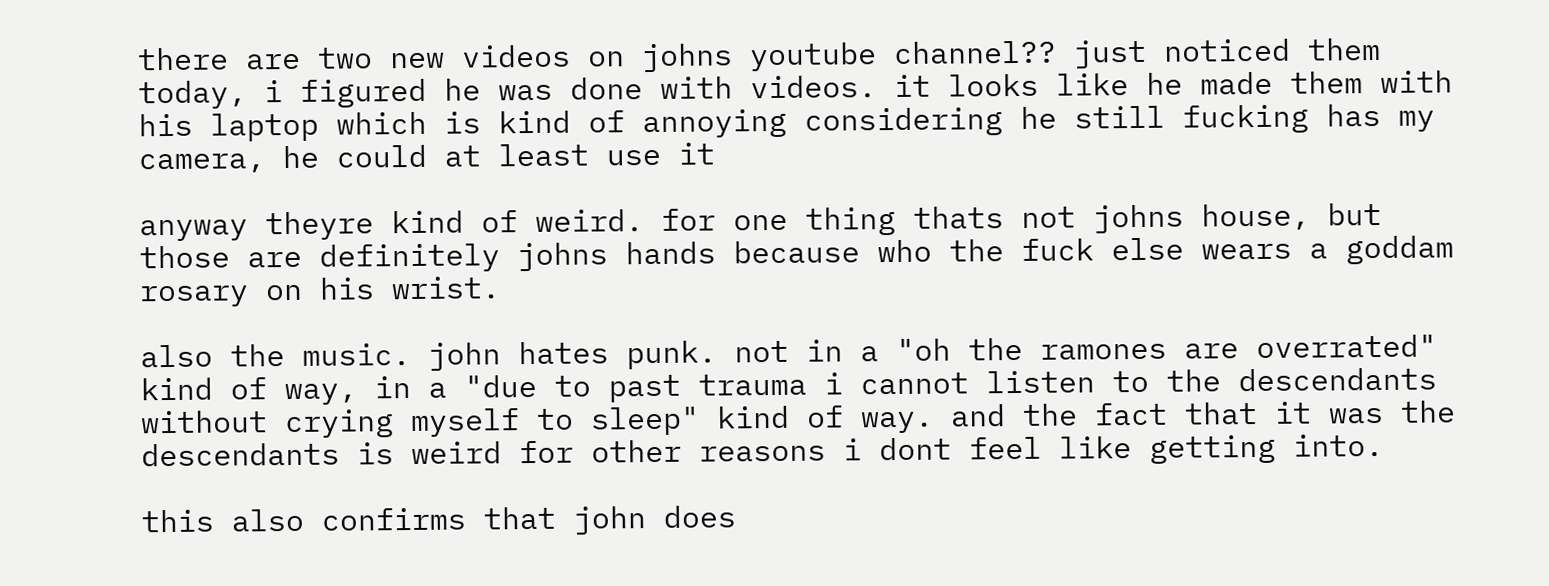there are two new videos on johns youtube channel?? just noticed them today, i figured he was done with videos. it looks like he made them with his laptop which is kind of annoying considering he still fucking has my camera, he could at least use it

anyway theyre kind of weird. for one thing thats not johns house, but those are definitely johns hands because who the fuck else wears a goddam rosary on his wrist.

also the music. john hates punk. not in a "oh the ramones are overrated" kind of way, in a "due to past trauma i cannot listen to the descendants without crying myself to sleep" kind of way. and the fact that it was the descendants is weird for other reasons i dont feel like getting into.

this also confirms that john does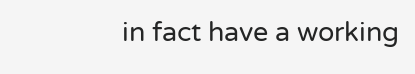in fact have a working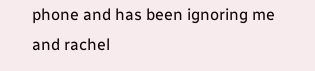phone and has been ignoring me and rachel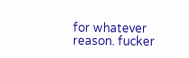for whatever reason. fucker